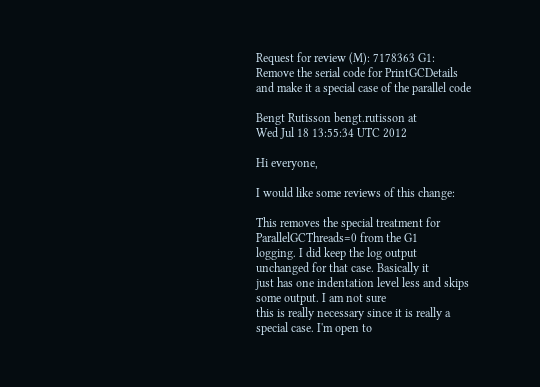Request for review (M): 7178363 G1: Remove the serial code for PrintGCDetails and make it a special case of the parallel code

Bengt Rutisson bengt.rutisson at
Wed Jul 18 13:55:34 UTC 2012

Hi everyone,

I would like some reviews of this change:

This removes the special treatment for ParallelGCThreads=0 from the G1
logging. I did keep the log output unchanged for that case. Basically it
just has one indentation level less and skips some output. I am not sure
this is really necessary since it is really a special case. I'm open to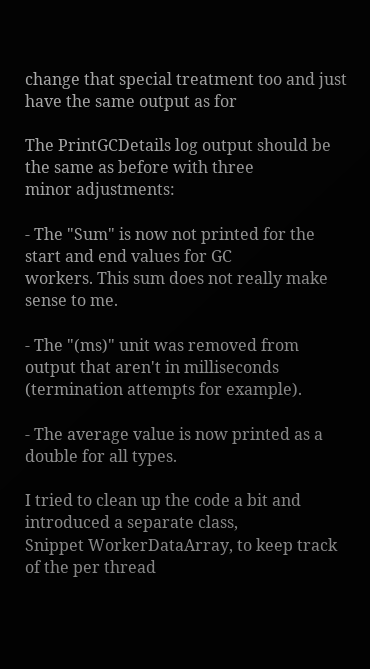change that special treatment too and just have the same output as for

The PrintGCDetails log output should be the same as before with three
minor adjustments:

- The "Sum" is now not printed for the start and end values for GC
workers. This sum does not really make sense to me.

- The "(ms)" unit was removed from output that aren't in milliseconds
(termination attempts for example).

- The average value is now printed as a double for all types.

I tried to clean up the code a bit and introduced a separate class,
Snippet WorkerDataArray, to keep track of the per thread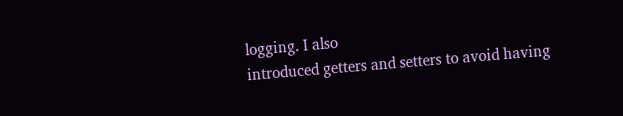logging. I also
introduced getters and setters to avoid having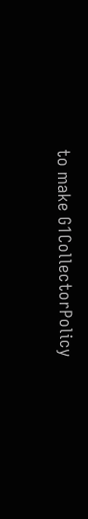to make G1CollectorPolicy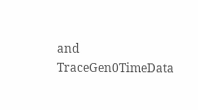and TraceGen0TimeData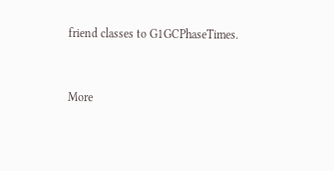friend classes to G1GCPhaseTimes.


More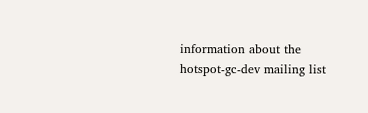information about the hotspot-gc-dev mailing list